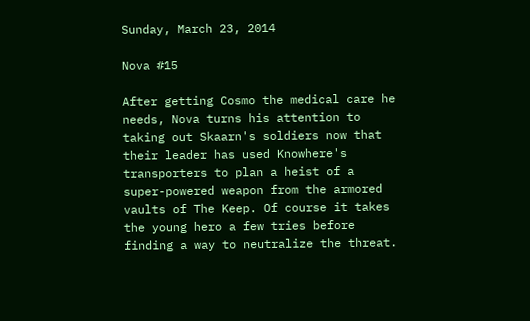Sunday, March 23, 2014

Nova #15

After getting Cosmo the medical care he needs, Nova turns his attention to taking out Skaarn's soldiers now that their leader has used Knowhere's transporters to plan a heist of a super-powered weapon from the armored vaults of The Keep. Of course it takes the young hero a few tries before finding a way to neutralize the threat.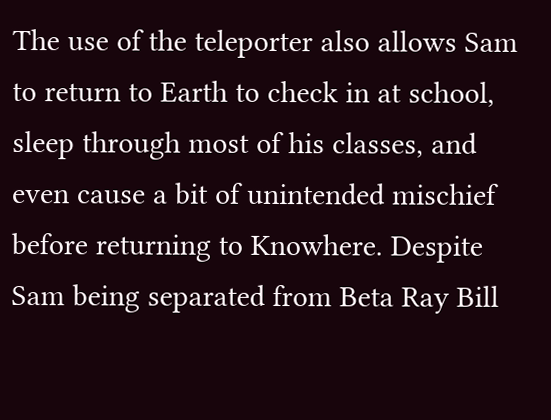The use of the teleporter also allows Sam to return to Earth to check in at school, sleep through most of his classes, and even cause a bit of unintended mischief before returning to Knowhere. Despite Sam being separated from Beta Ray Bill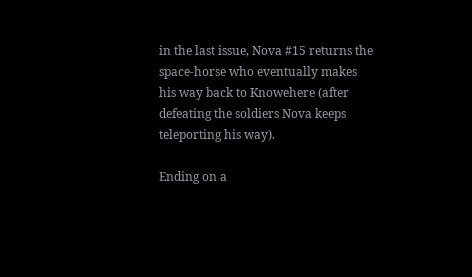in the last issue, Nova #15 returns the space-horse who eventually makes his way back to Knowehere (after defeating the soldiers Nova keeps teleporting his way).

Ending on a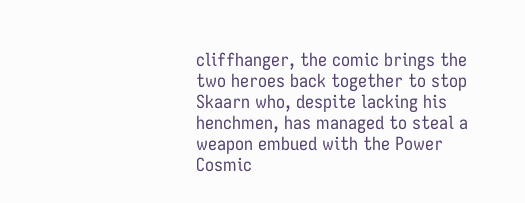cliffhanger, the comic brings the two heroes back together to stop Skaarn who, despite lacking his henchmen, has managed to steal a weapon embued with the Power Cosmic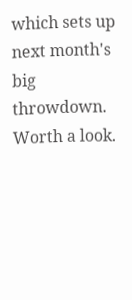which sets up next month's big throwdown. Worth a look.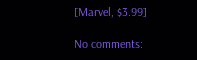[Marvel, $3.99]

No comments: